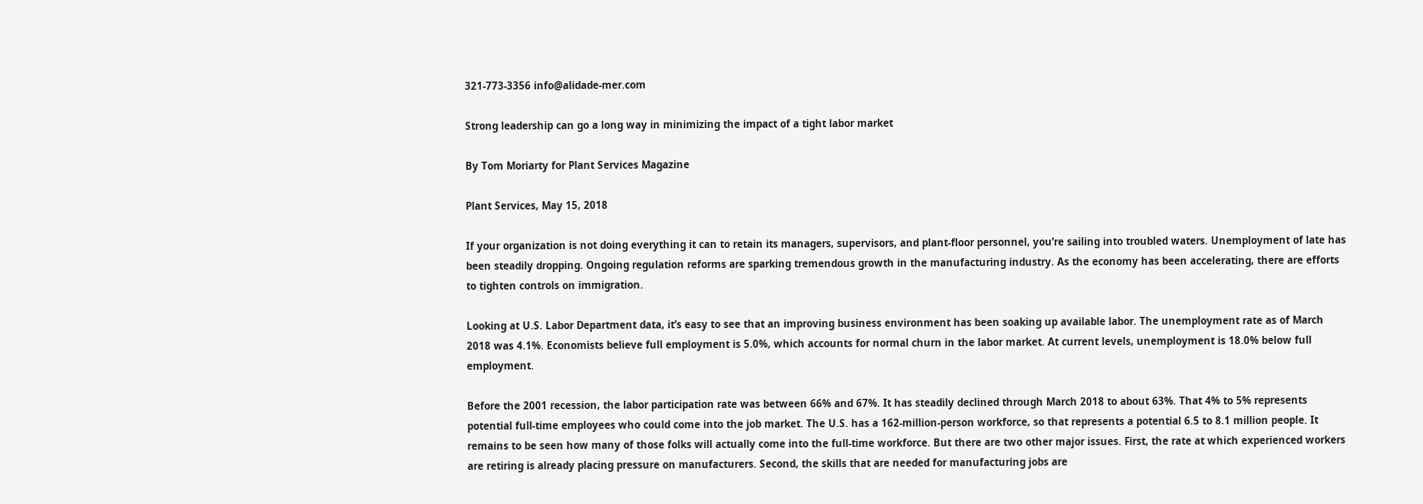321-773-3356 info@alidade-mer.com

Strong leadership can go a long way in minimizing the impact of a tight labor market

By Tom Moriarty for Plant Services Magazine

Plant Services, May 15, 2018

If your organization is not doing everything it can to retain its managers, supervisors, and plant-floor personnel, you’re sailing into troubled waters. Unemployment of late has been steadily dropping. Ongoing regulation reforms are sparking tremendous growth in the manufacturing industry. As the economy has been accelerating, there are efforts to tighten controls on immigration.

Looking at U.S. Labor Department data, it’s easy to see that an improving business environment has been soaking up available labor. The unemployment rate as of March 2018 was 4.1%. Economists believe full employment is 5.0%, which accounts for normal churn in the labor market. At current levels, unemployment is 18.0% below full employment.

Before the 2001 recession, the labor participation rate was between 66% and 67%. It has steadily declined through March 2018 to about 63%. That 4% to 5% represents potential full-time employees who could come into the job market. The U.S. has a 162-million-person workforce, so that represents a potential 6.5 to 8.1 million people. It remains to be seen how many of those folks will actually come into the full-time workforce. But there are two other major issues. First, the rate at which experienced workers are retiring is already placing pressure on manufacturers. Second, the skills that are needed for manufacturing jobs are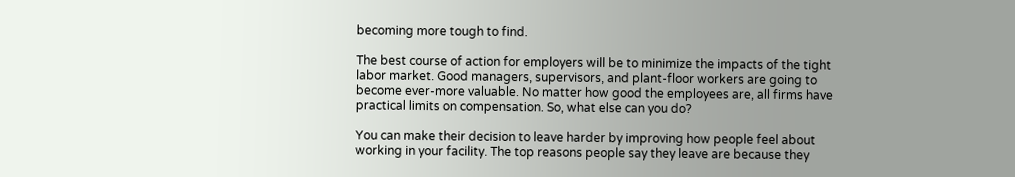becoming more tough to find.

The best course of action for employers will be to minimize the impacts of the tight labor market. Good managers, supervisors, and plant-floor workers are going to become ever-more valuable. No matter how good the employees are, all firms have practical limits on compensation. So, what else can you do?

You can make their decision to leave harder by improving how people feel about working in your facility. The top reasons people say they leave are because they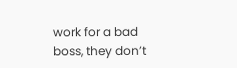work for a bad boss, they don’t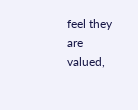feel they are valued,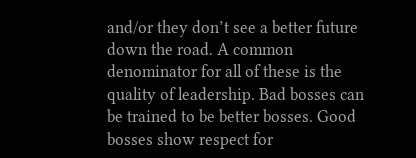and/or they don’t see a better future down the road. A common denominator for all of these is the quality of leadership. Bad bosses can be trained to be better bosses. Good bosses show respect for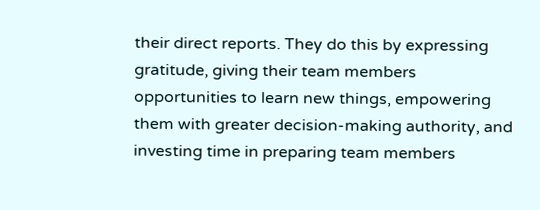their direct reports. They do this by expressing gratitude, giving their team members opportunities to learn new things, empowering them with greater decision-making authority, and investing time in preparing team members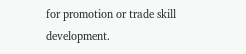for promotion or trade skill development.